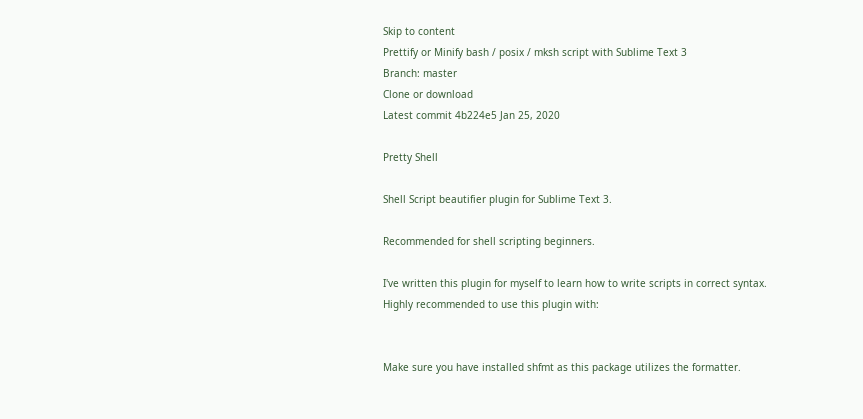Skip to content
Prettify or Minify bash / posix / mksh script with Sublime Text 3
Branch: master
Clone or download
Latest commit 4b224e5 Jan 25, 2020

Pretty Shell

Shell Script beautifier plugin for Sublime Text 3.

Recommended for shell scripting beginners.

I've written this plugin for myself to learn how to write scripts in correct syntax.
Highly recommended to use this plugin with:


Make sure you have installed shfmt as this package utilizes the formatter.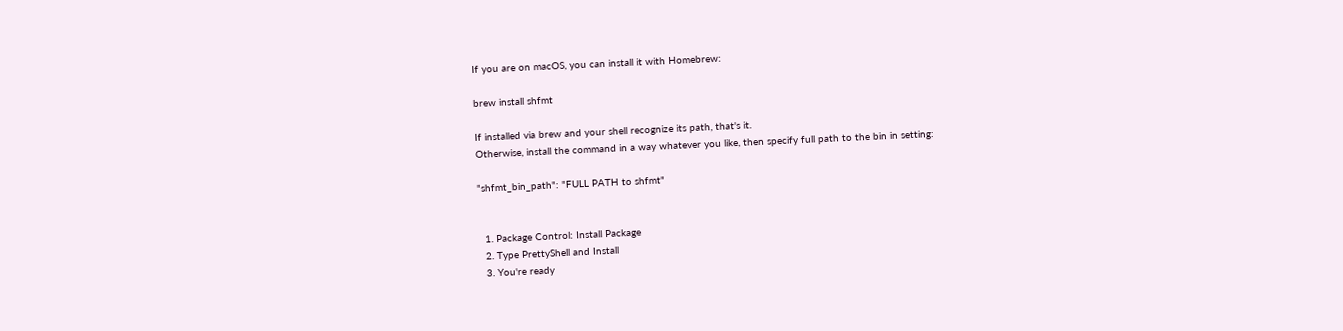If you are on macOS, you can install it with Homebrew:

brew install shfmt

If installed via brew and your shell recognize its path, that's it.
Otherwise, install the command in a way whatever you like, then specify full path to the bin in setting:

"shfmt_bin_path": "FULL PATH to shfmt"


  1. Package Control: Install Package
  2. Type PrettyShell and Install
  3. You're ready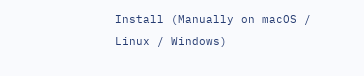Install (Manually on macOS / Linux / Windows)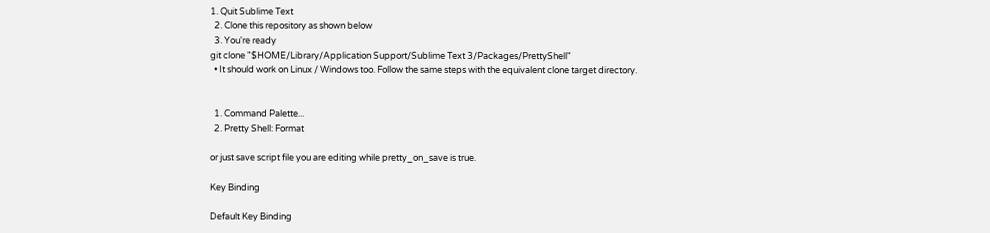1. Quit Sublime Text
  2. Clone this repository as shown below
  3. You're ready
git clone "$HOME/Library/Application Support/Sublime Text 3/Packages/PrettyShell"
  • It should work on Linux / Windows too. Follow the same steps with the equivalent clone target directory.


  1. Command Palette...
  2. Pretty Shell: Format

or just save script file you are editing while pretty_on_save is true.

Key Binding

Default Key Binding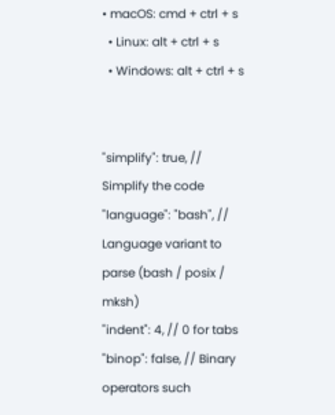• macOS: cmd + ctrl + s
  • Linux: alt + ctrl + s
  • Windows: alt + ctrl + s


"simplify": true, // Simplify the code
"language": "bash", // Language variant to parse (bash / posix / mksh)
"indent": 4, // 0 for tabs
"binop": false, // Binary operators such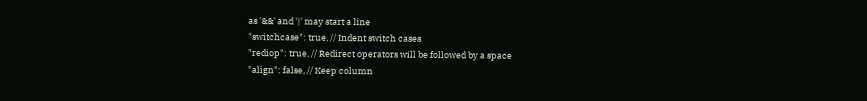as '&&' and '|' may start a line
"switchcase": true, // Indent switch cases
"rediop": true, // Redirect operators will be followed by a space
"align": false, // Keep column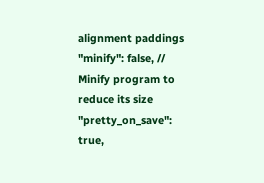alignment paddings
"minify": false, // Minify program to reduce its size
"pretty_on_save": true,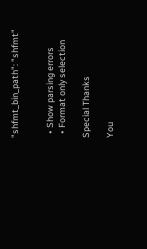"shfmt_bin_path": "shfmt"


  • Show parsing errors
  • Format only selection

Special Thanks

You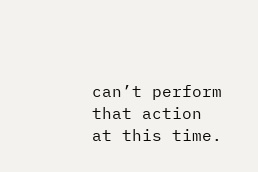can’t perform that action at this time.